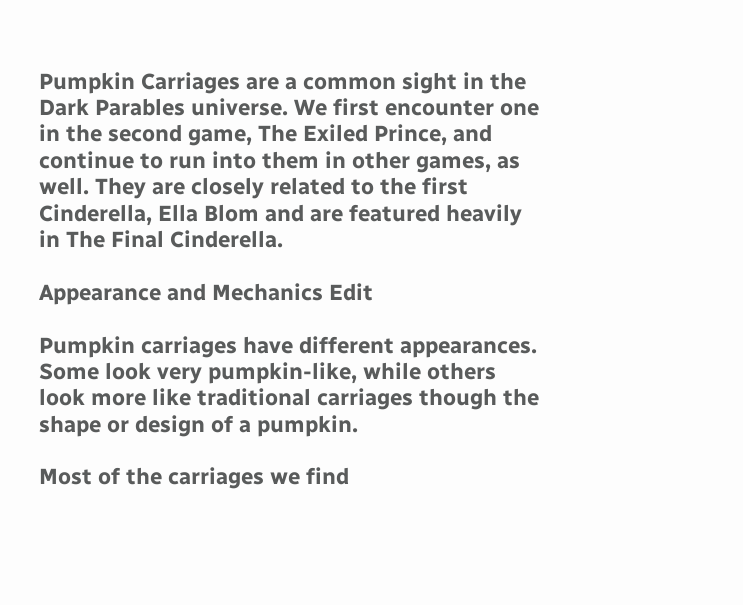Pumpkin Carriages are a common sight in the Dark Parables universe. We first encounter one in the second game, The Exiled Prince, and continue to run into them in other games, as well. They are closely related to the first Cinderella, Ella Blom and are featured heavily in The Final Cinderella.

Appearance and Mechanics Edit

Pumpkin carriages have different appearances. Some look very pumpkin-like, while others look more like traditional carriages though the shape or design of a pumpkin.

Most of the carriages we find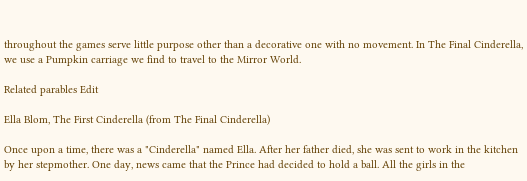throughout the games serve little purpose other than a decorative one with no movement. In The Final Cinderella, we use a Pumpkin carriage we find to travel to the Mirror World.

Related parables Edit

Ella Blom, The First Cinderella (from The Final Cinderella)

Once upon a time, there was a "Cinderella" named Ella. After her father died, she was sent to work in the kitchen by her stepmother. One day, news came that the Prince had decided to hold a ball. All the girls in the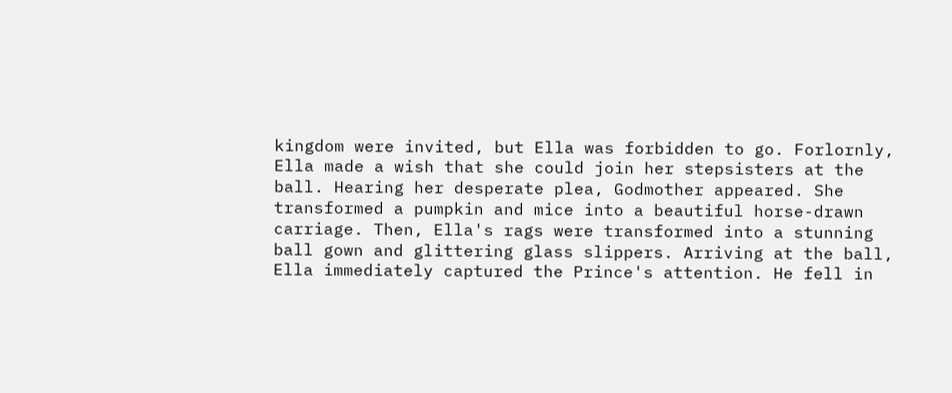kingdom were invited, but Ella was forbidden to go. Forlornly, Ella made a wish that she could join her stepsisters at the ball. Hearing her desperate plea, Godmother appeared. She transformed a pumpkin and mice into a beautiful horse-drawn carriage. Then, Ella's rags were transformed into a stunning ball gown and glittering glass slippers. Arriving at the ball, Ella immediately captured the Prince's attention. He fell in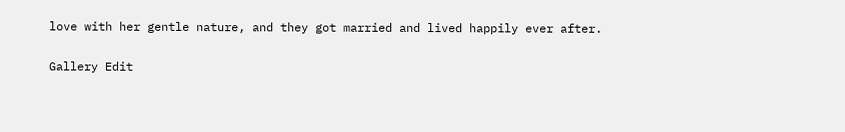love with her gentle nature, and they got married and lived happily ever after.

Gallery Edit